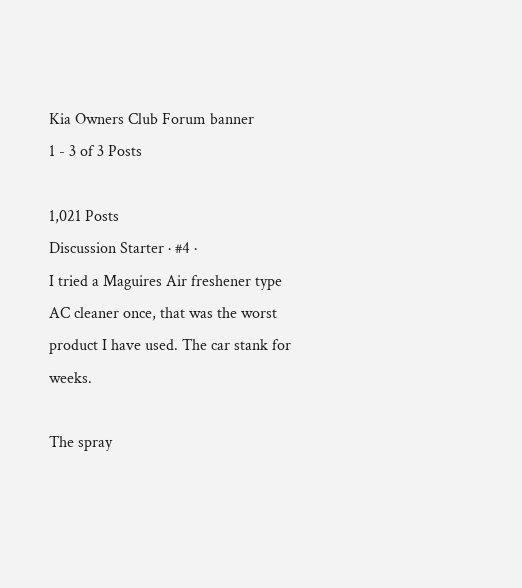Kia Owners Club Forum banner
1 - 3 of 3 Posts

1,021 Posts
Discussion Starter · #4 ·
I tried a Maguires Air freshener type AC cleaner once, that was the worst product I have used. The car stank for weeks.

The spray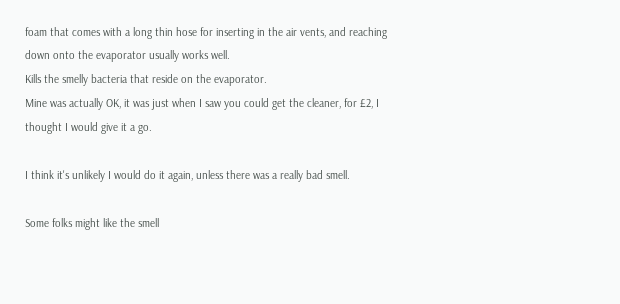foam that comes with a long thin hose for inserting in the air vents, and reaching down onto the evaporator usually works well.
Kills the smelly bacteria that reside on the evaporator.
Mine was actually OK, it was just when I saw you could get the cleaner, for £2, I thought I would give it a go.

I think it's unlikely I would do it again, unless there was a really bad smell.

Some folks might like the smell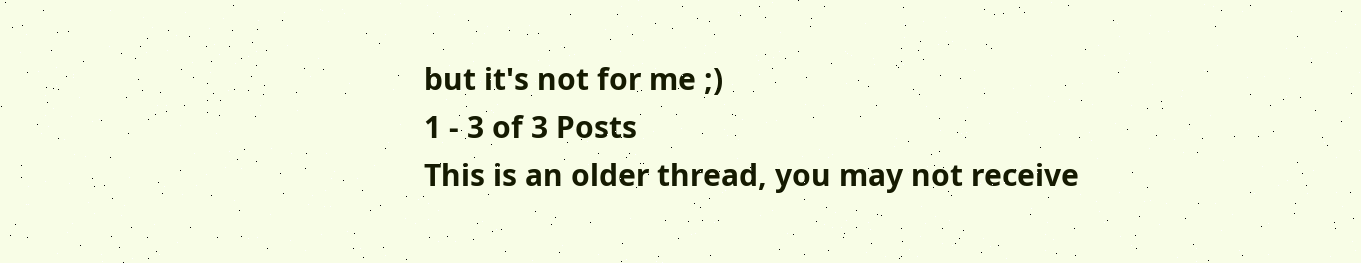but it's not for me ;)
1 - 3 of 3 Posts
This is an older thread, you may not receive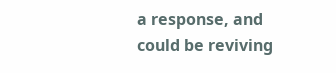a response, and could be reviving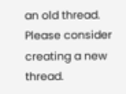an old thread. Please consider creating a new thread.